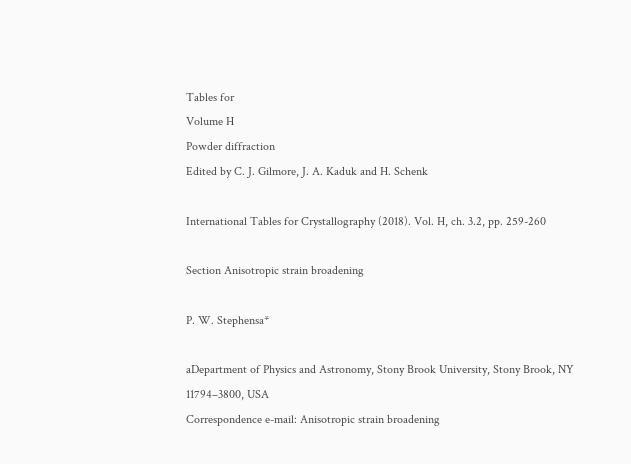Tables for
Volume H
Powder diffraction
Edited by C. J. Gilmore, J. A. Kaduk and H. Schenk

International Tables for Crystallography (2018). Vol. H, ch. 3.2, pp. 259-260

Section Anisotropic strain broadening

P. W. Stephensa*

aDepartment of Physics and Astronomy, Stony Brook University, Stony Brook, NY 11794–3800, USA
Correspondence e-mail: Anisotropic strain broadening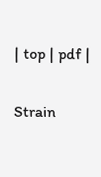| top | pdf |

Strain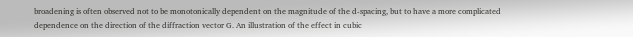broadening is often observed not to be monotonically dependent on the magnitude of the d-spacing, but to have a more complicated dependence on the direction of the diffraction vector G. An illustration of the effect in cubic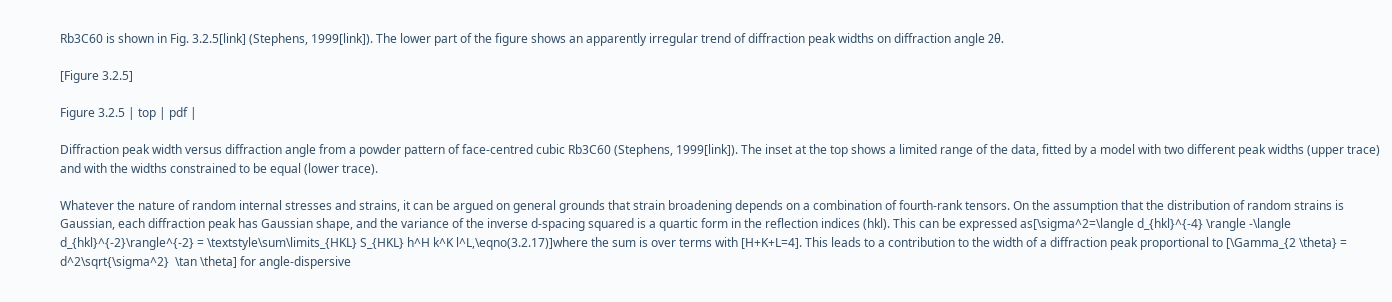Rb3C60 is shown in Fig. 3.2.5[link] (Stephens, 1999[link]). The lower part of the figure shows an apparently irregular trend of diffraction peak widths on diffraction angle 2θ.

[Figure 3.2.5]

Figure 3.2.5 | top | pdf |

Diffraction peak width versus diffraction angle from a powder pattern of face-centred cubic Rb3C60 (Stephens, 1999[link]). The inset at the top shows a limited range of the data, fitted by a model with two different peak widths (upper trace) and with the widths constrained to be equal (lower trace).

Whatever the nature of random internal stresses and strains, it can be argued on general grounds that strain broadening depends on a combination of fourth-rank tensors. On the assumption that the distribution of random strains is Gaussian, each diffraction peak has Gaussian shape, and the variance of the inverse d-spacing squared is a quartic form in the reflection indices (hkl). This can be expressed as[\sigma^2=\langle d_{hkl}^{-4} \rangle -\langle d_{hkl}^{-2}\rangle^{-2} = \textstyle\sum\limits_{HKL} S_{HKL} h^H k^K l^L,\eqno(3.2.17)]where the sum is over terms with [H+K+L=4]. This leads to a contribution to the width of a diffraction peak proportional to [\Gamma_{2 \theta} = d^2\sqrt{\sigma^2}  \tan \theta] for angle-dispersive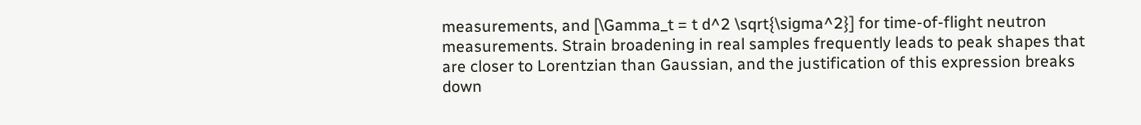measurements, and [\Gamma_t = t d^2 \sqrt{\sigma^2}] for time-of-flight neutron measurements. Strain broadening in real samples frequently leads to peak shapes that are closer to Lorentzian than Gaussian, and the justification of this expression breaks down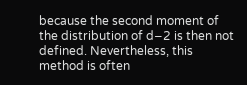because the second moment of the distribution of d−2 is then not defined. Nevertheless, this method is often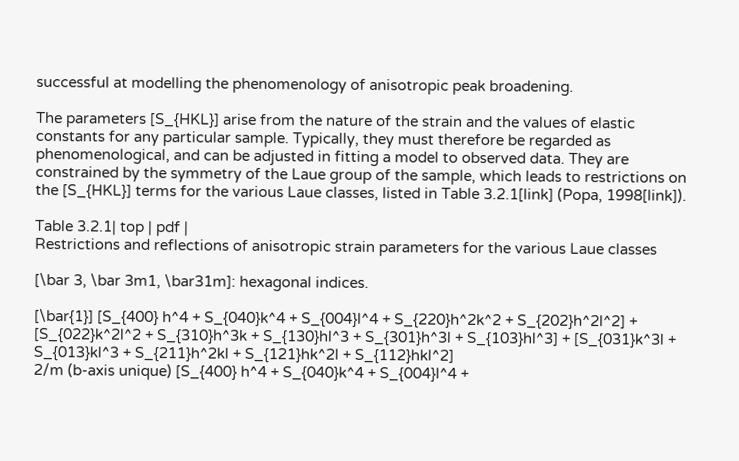successful at modelling the phenomenology of anisotropic peak broadening.

The parameters [S_{HKL}] arise from the nature of the strain and the values of elastic constants for any particular sample. Typically, they must therefore be regarded as phenomenological, and can be adjusted in fitting a model to observed data. They are constrained by the symmetry of the Laue group of the sample, which leads to restrictions on the [S_{HKL}] terms for the various Laue classes, listed in Table 3.2.1[link] (Popa, 1998[link]).

Table 3.2.1| top | pdf |
Restrictions and reflections of anisotropic strain parameters for the various Laue classes

[\bar 3, \bar 3m1, \bar31m]: hexagonal indices.

[\bar{1}] [S_{400} h^4 + S_{040}k^4 + S_{004}l^4 + S_{220}h^2k^2 + S_{202}h^2l^2] + [S_{022}k^2l^2 + S_{310}h^3k + S_{130}hl^3 + S_{301}h^3l + S_{103}hl^3] + [S_{031}k^3l + S_{013}kl^3 + S_{211}h^2kl + S_{121}hk^2l + S_{112}hkl^2]
2/m (b-axis unique) [S_{400} h^4 + S_{040}k^4 + S_{004}l^4 +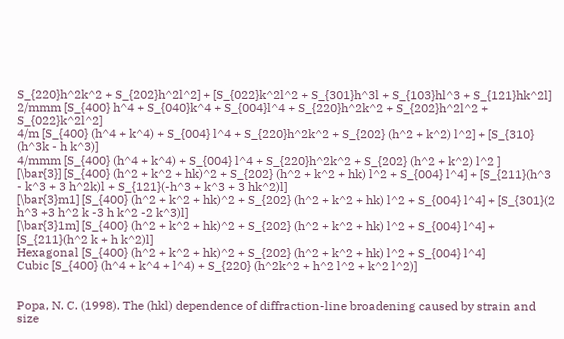S_{220}h^2k^2 + S_{202}h^2l^2] + [S_{022}k^2l^2 + S_{301}h^3l + S_{103}hl^3 + S_{121}hk^2l]
2/mmm [S_{400} h^4 + S_{040}k^4 + S_{004}l^4 + S_{220}h^2k^2 + S_{202}h^2l^2 + S_{022}k^2l^2]
4/m [S_{400} (h^4 + k^4) + S_{004} l^4 + S_{220}h^2k^2 + S_{202} (h^2 + k^2) l^2] + [S_{310} (h^3k - h k^3)]
4/mmm [S_{400} (h^4 + k^4) + S_{004} l^4 + S_{220}h^2k^2 + S_{202} (h^2 + k^2) l^2 ]
[\bar{3}] [S_{400} (h^2 + k^2 + hk)^2 + S_{202} (h^2 + k^2 + hk) l^2 + S_{004} l^4] + [S_{211}(h^3 - k^3 + 3 h^2k)l + S_{121}(-h^3 + k^3 + 3 hk^2)l]
[\bar{3}m1] [S_{400} (h^2 + k^2 + hk)^2 + S_{202} (h^2 + k^2 + hk) l^2 + S_{004} l^4] + [S_{301}(2 h^3 +3 h^2 k -3 h k^2 -2 k^3)l]
[\bar{3}1m] [S_{400} (h^2 + k^2 + hk)^2 + S_{202} (h^2 + k^2 + hk) l^2 + S_{004} l^4] + [S_{211}(h^2 k + h k^2)l]
Hexagonal [S_{400} (h^2 + k^2 + hk)^2 + S_{202} (h^2 + k^2 + hk) l^2 + S_{004} l^4]
Cubic [S_{400} (h^4 + k^4 + l^4) + S_{220} (h^2k^2 + h^2 l^2 + k^2 l^2)]


Popa, N. C. (1998). The (hkl) dependence of diffraction-line broadening caused by strain and size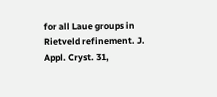for all Laue groups in Rietveld refinement. J. Appl. Cryst. 31,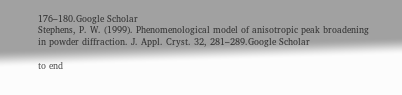176–180.Google Scholar
Stephens, P. W. (1999). Phenomenological model of anisotropic peak broadening in powder diffraction. J. Appl. Cryst. 32, 281–289.Google Scholar

to end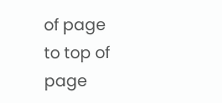of page
to top of page